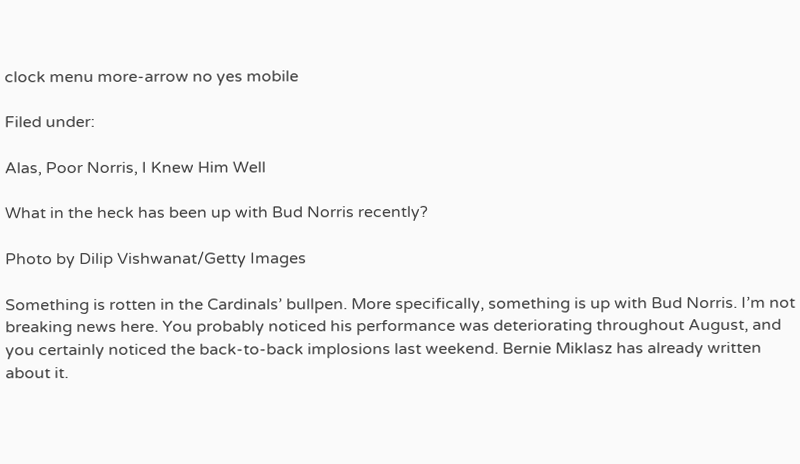clock menu more-arrow no yes mobile

Filed under:

Alas, Poor Norris, I Knew Him Well

What in the heck has been up with Bud Norris recently?

Photo by Dilip Vishwanat/Getty Images

Something is rotten in the Cardinals’ bullpen. More specifically, something is up with Bud Norris. I’m not breaking news here. You probably noticed his performance was deteriorating throughout August, and you certainly noticed the back-to-back implosions last weekend. Bernie Miklasz has already written about it.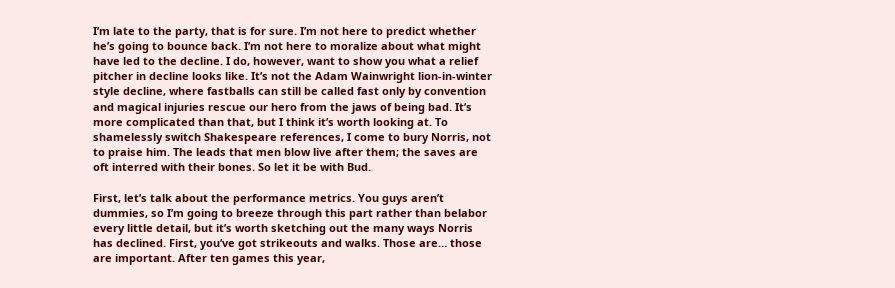I’m late to the party, that is for sure. I’m not here to predict whether he’s going to bounce back. I’m not here to moralize about what might have led to the decline. I do, however, want to show you what a relief pitcher in decline looks like. It’s not the Adam Wainwright lion-in-winter style decline, where fastballs can still be called fast only by convention and magical injuries rescue our hero from the jaws of being bad. It’s more complicated than that, but I think it’s worth looking at. To shamelessly switch Shakespeare references, I come to bury Norris, not to praise him. The leads that men blow live after them; the saves are oft interred with their bones. So let it be with Bud.

First, let’s talk about the performance metrics. You guys aren’t dummies, so I’m going to breeze through this part rather than belabor every little detail, but it’s worth sketching out the many ways Norris has declined. First, you’ve got strikeouts and walks. Those are… those are important. After ten games this year,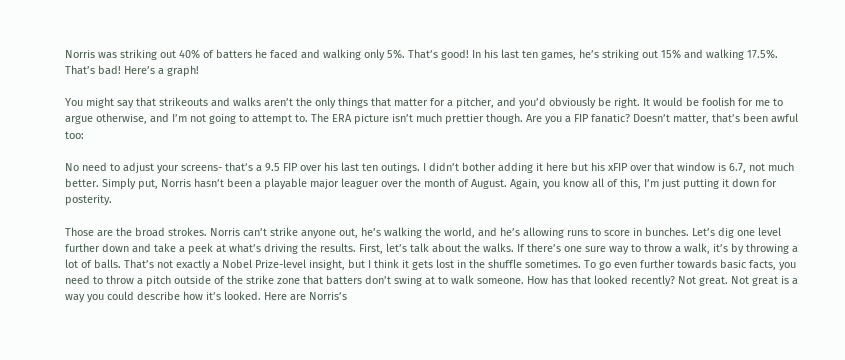Norris was striking out 40% of batters he faced and walking only 5%. That’s good! In his last ten games, he’s striking out 15% and walking 17.5%. That’s bad! Here’s a graph!

You might say that strikeouts and walks aren’t the only things that matter for a pitcher, and you’d obviously be right. It would be foolish for me to argue otherwise, and I’m not going to attempt to. The ERA picture isn’t much prettier though. Are you a FIP fanatic? Doesn’t matter, that’s been awful too:

No need to adjust your screens- that’s a 9.5 FIP over his last ten outings. I didn’t bother adding it here but his xFIP over that window is 6.7, not much better. Simply put, Norris hasn’t been a playable major leaguer over the month of August. Again, you know all of this, I’m just putting it down for posterity.

Those are the broad strokes. Norris can’t strike anyone out, he’s walking the world, and he’s allowing runs to score in bunches. Let’s dig one level further down and take a peek at what’s driving the results. First, let’s talk about the walks. If there’s one sure way to throw a walk, it’s by throwing a lot of balls. That’s not exactly a Nobel Prize-level insight, but I think it gets lost in the shuffle sometimes. To go even further towards basic facts, you need to throw a pitch outside of the strike zone that batters don’t swing at to walk someone. How has that looked recently? Not great. Not great is a way you could describe how it’s looked. Here are Norris’s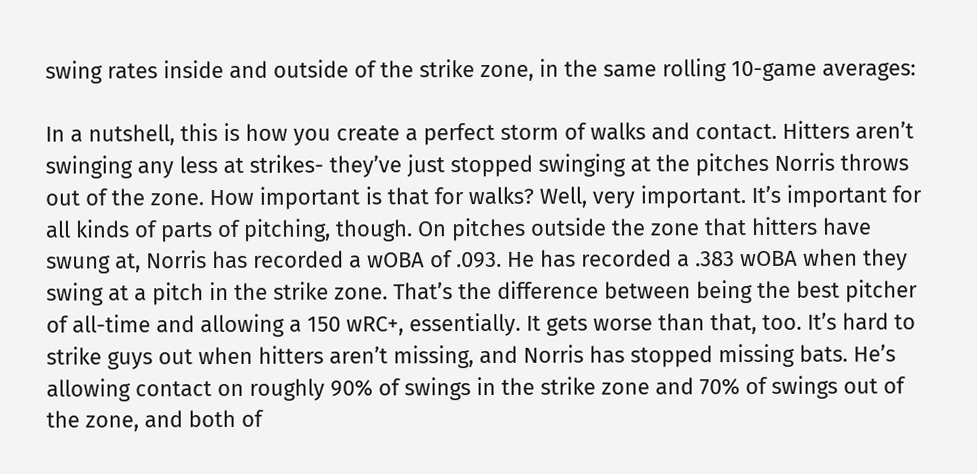swing rates inside and outside of the strike zone, in the same rolling 10-game averages:

In a nutshell, this is how you create a perfect storm of walks and contact. Hitters aren’t swinging any less at strikes- they’ve just stopped swinging at the pitches Norris throws out of the zone. How important is that for walks? Well, very important. It’s important for all kinds of parts of pitching, though. On pitches outside the zone that hitters have swung at, Norris has recorded a wOBA of .093. He has recorded a .383 wOBA when they swing at a pitch in the strike zone. That’s the difference between being the best pitcher of all-time and allowing a 150 wRC+, essentially. It gets worse than that, too. It’s hard to strike guys out when hitters aren’t missing, and Norris has stopped missing bats. He’s allowing contact on roughly 90% of swings in the strike zone and 70% of swings out of the zone, and both of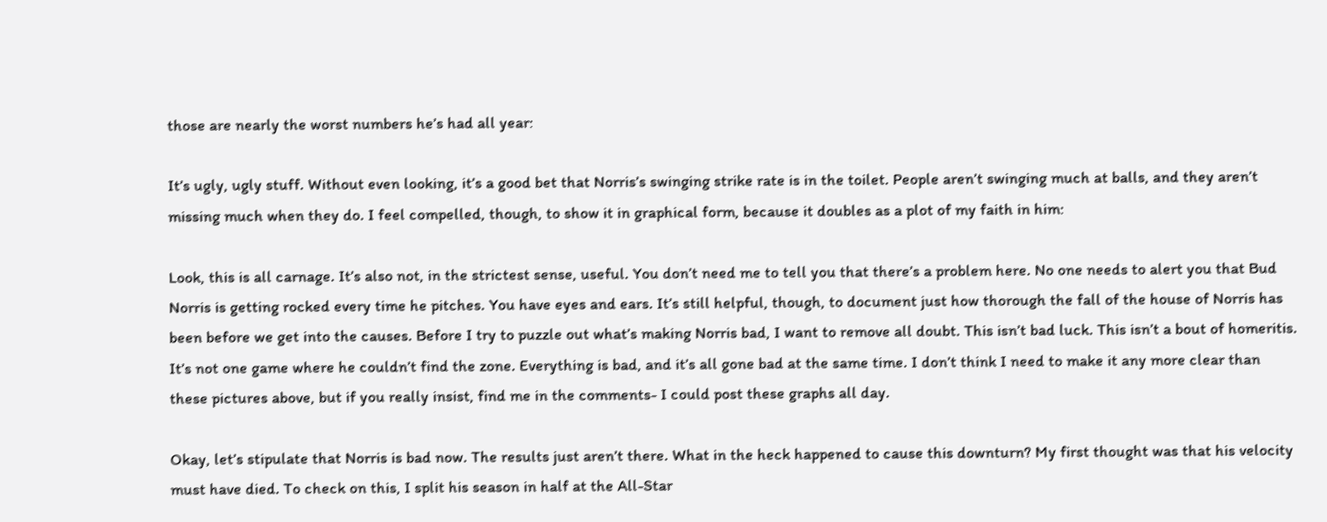those are nearly the worst numbers he’s had all year:

It’s ugly, ugly stuff. Without even looking, it’s a good bet that Norris’s swinging strike rate is in the toilet. People aren’t swinging much at balls, and they aren’t missing much when they do. I feel compelled, though, to show it in graphical form, because it doubles as a plot of my faith in him:

Look, this is all carnage. It’s also not, in the strictest sense, useful. You don’t need me to tell you that there’s a problem here. No one needs to alert you that Bud Norris is getting rocked every time he pitches. You have eyes and ears. It’s still helpful, though, to document just how thorough the fall of the house of Norris has been before we get into the causes. Before I try to puzzle out what’s making Norris bad, I want to remove all doubt. This isn’t bad luck. This isn’t a bout of homeritis. It’s not one game where he couldn’t find the zone. Everything is bad, and it’s all gone bad at the same time. I don’t think I need to make it any more clear than these pictures above, but if you really insist, find me in the comments- I could post these graphs all day.

Okay, let’s stipulate that Norris is bad now. The results just aren’t there. What in the heck happened to cause this downturn? My first thought was that his velocity must have died. To check on this, I split his season in half at the All-Star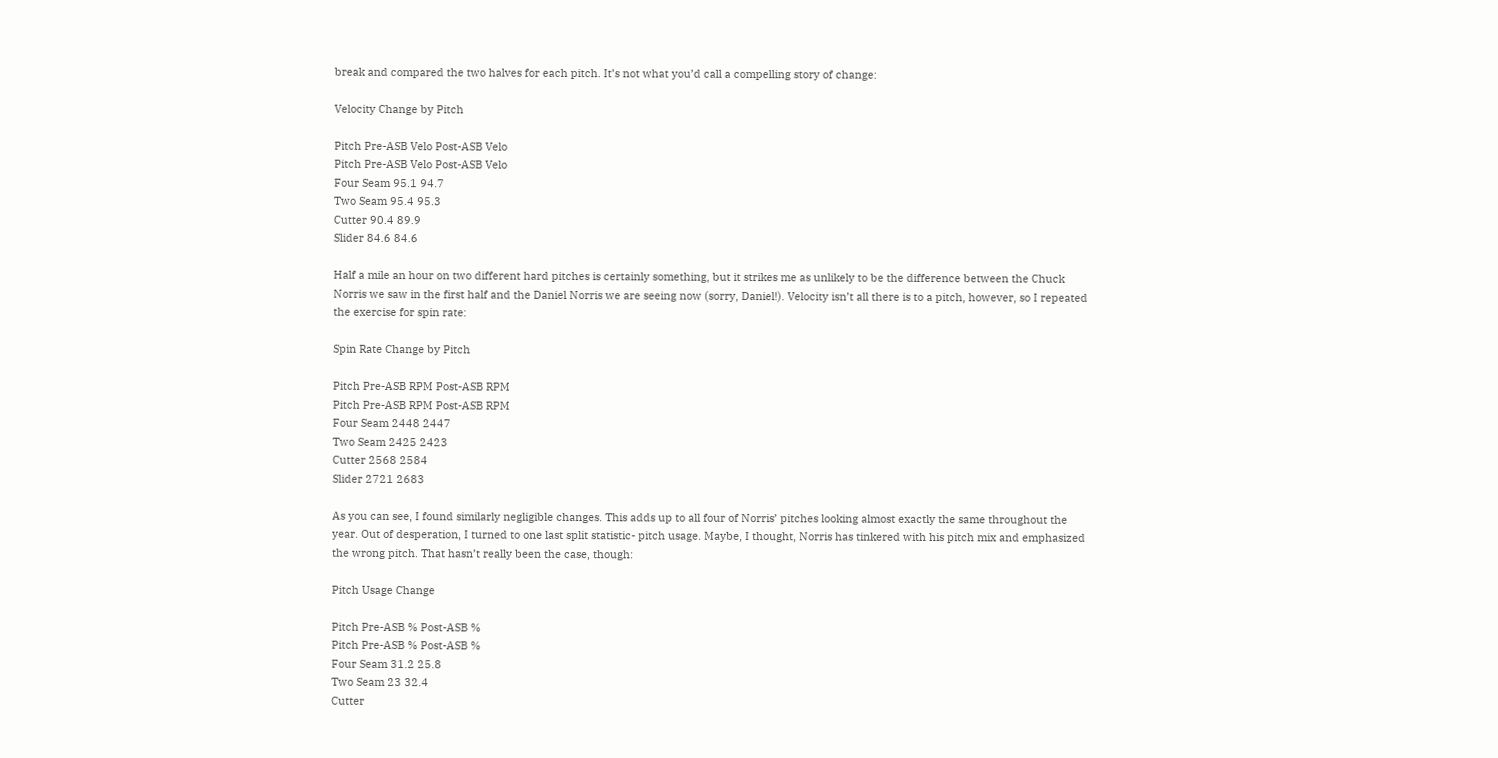break and compared the two halves for each pitch. It’s not what you’d call a compelling story of change:

Velocity Change by Pitch

Pitch Pre-ASB Velo Post-ASB Velo
Pitch Pre-ASB Velo Post-ASB Velo
Four Seam 95.1 94.7
Two Seam 95.4 95.3
Cutter 90.4 89.9
Slider 84.6 84.6

Half a mile an hour on two different hard pitches is certainly something, but it strikes me as unlikely to be the difference between the Chuck Norris we saw in the first half and the Daniel Norris we are seeing now (sorry, Daniel!). Velocity isn’t all there is to a pitch, however, so I repeated the exercise for spin rate:

Spin Rate Change by Pitch

Pitch Pre-ASB RPM Post-ASB RPM
Pitch Pre-ASB RPM Post-ASB RPM
Four Seam 2448 2447
Two Seam 2425 2423
Cutter 2568 2584
Slider 2721 2683

As you can see, I found similarly negligible changes. This adds up to all four of Norris’ pitches looking almost exactly the same throughout the year. Out of desperation, I turned to one last split statistic- pitch usage. Maybe, I thought, Norris has tinkered with his pitch mix and emphasized the wrong pitch. That hasn’t really been the case, though:

Pitch Usage Change

Pitch Pre-ASB % Post-ASB %
Pitch Pre-ASB % Post-ASB %
Four Seam 31.2 25.8
Two Seam 23 32.4
Cutter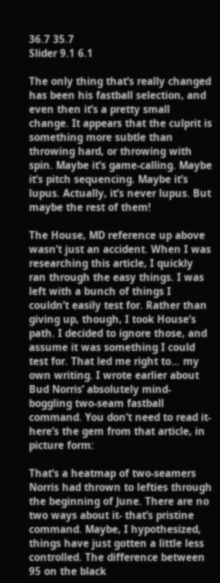36.7 35.7
Slider 9.1 6.1

The only thing that’s really changed has been his fastball selection, and even then it’s a pretty small change. It appears that the culprit is something more subtle than throwing hard, or throwing with spin. Maybe it’s game-calling. Maybe it’s pitch sequencing. Maybe it’s lupus. Actually, it’s never lupus. But maybe the rest of them!

The House, MD reference up above wasn’t just an accident. When I was researching this article, I quickly ran through the easy things. I was left with a bunch of things I couldn’t easily test for. Rather than giving up, though, I took House’s path. I decided to ignore those, and assume it was something I could test for. That led me right to… my own writing. I wrote earlier about Bud Norris’ absolutely mind-boggling two-seam fastball command. You don’t need to read it- here’s the gem from that article, in picture form:

That’s a heatmap of two-seamers Norris had thrown to lefties through the beginning of June. There are no two ways about it- that’s pristine command. Maybe, I hypothesized, things have just gotten a little less controlled. The difference between 95 on the black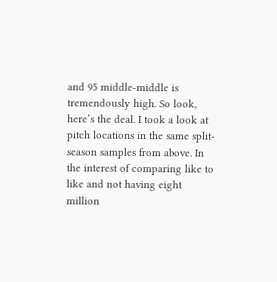and 95 middle-middle is tremendously high. So look, here’s the deal. I took a look at pitch locations in the same split-season samples from above. In the interest of comparing like to like and not having eight million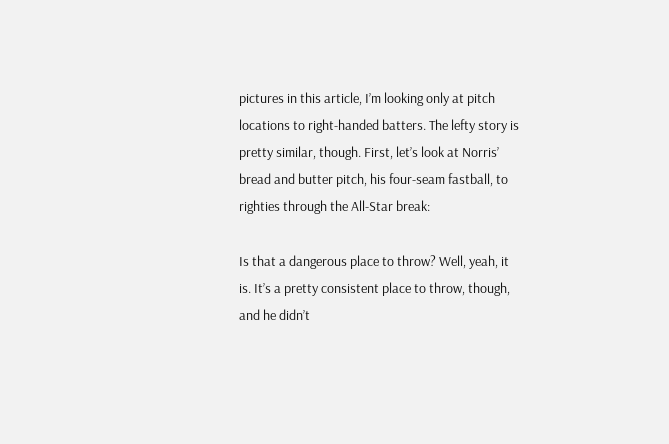pictures in this article, I’m looking only at pitch locations to right-handed batters. The lefty story is pretty similar, though. First, let’s look at Norris’ bread and butter pitch, his four-seam fastball, to righties through the All-Star break:

Is that a dangerous place to throw? Well, yeah, it is. It’s a pretty consistent place to throw, though, and he didn’t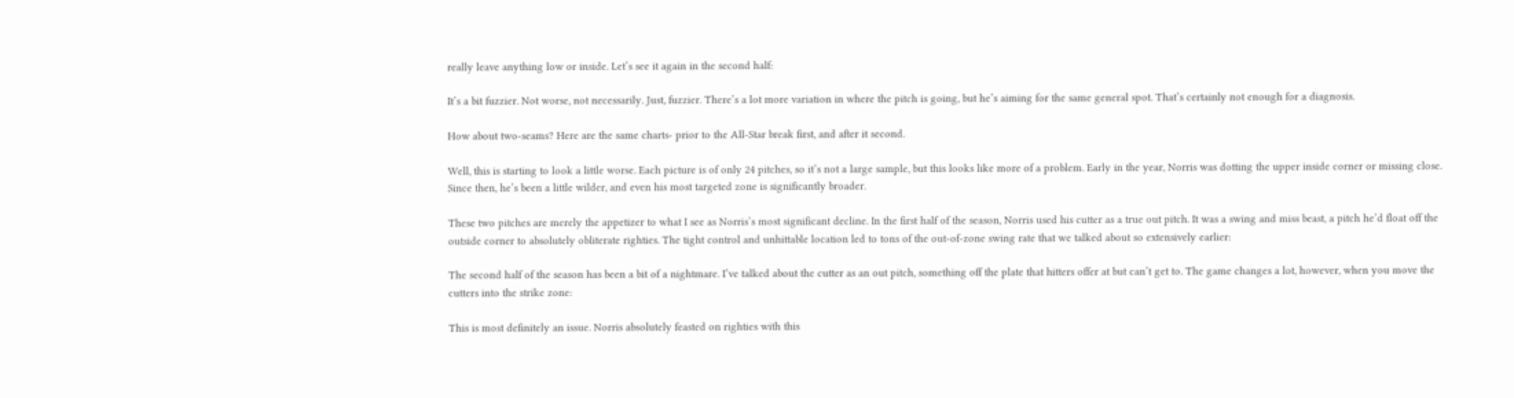really leave anything low or inside. Let’s see it again in the second half:

It’s a bit fuzzier. Not worse, not necessarily. Just, fuzzier. There’s a lot more variation in where the pitch is going, but he’s aiming for the same general spot. That’s certainly not enough for a diagnosis.

How about two-seams? Here are the same charts- prior to the All-Star break first, and after it second.

Well, this is starting to look a little worse. Each picture is of only 24 pitches, so it’s not a large sample, but this looks like more of a problem. Early in the year, Norris was dotting the upper inside corner or missing close. Since then, he’s been a little wilder, and even his most targeted zone is significantly broader.

These two pitches are merely the appetizer to what I see as Norris’s most significant decline. In the first half of the season, Norris used his cutter as a true out pitch. It was a swing and miss beast, a pitch he’d float off the outside corner to absolutely obliterate righties. The tight control and unhittable location led to tons of the out-of-zone swing rate that we talked about so extensively earlier:

The second half of the season has been a bit of a nightmare. I’ve talked about the cutter as an out pitch, something off the plate that hitters offer at but can’t get to. The game changes a lot, however, when you move the cutters into the strike zone:

This is most definitely an issue. Norris absolutely feasted on righties with this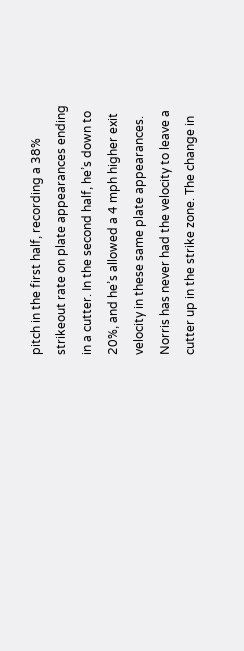pitch in the first half, recording a 38% strikeout rate on plate appearances ending in a cutter. In the second half, he’s down to 20%, and he’s allowed a 4 mph higher exit velocity in these same plate appearances. Norris has never had the velocity to leave a cutter up in the strike zone. The change in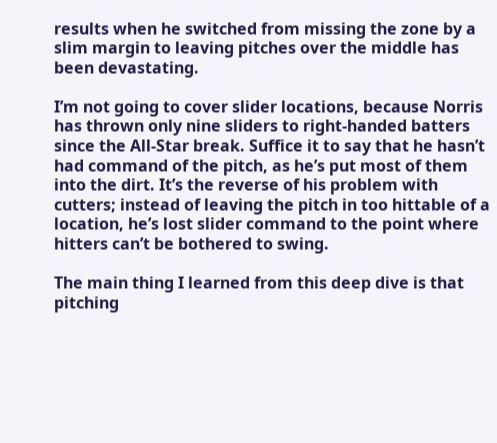results when he switched from missing the zone by a slim margin to leaving pitches over the middle has been devastating.

I’m not going to cover slider locations, because Norris has thrown only nine sliders to right-handed batters since the All-Star break. Suffice it to say that he hasn’t had command of the pitch, as he’s put most of them into the dirt. It’s the reverse of his problem with cutters; instead of leaving the pitch in too hittable of a location, he’s lost slider command to the point where hitters can’t be bothered to swing.

The main thing I learned from this deep dive is that pitching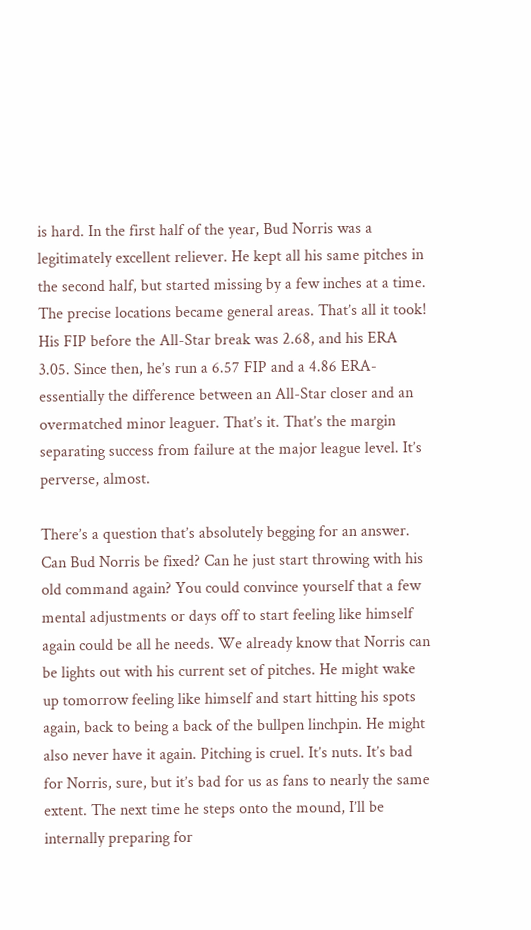is hard. In the first half of the year, Bud Norris was a legitimately excellent reliever. He kept all his same pitches in the second half, but started missing by a few inches at a time. The precise locations became general areas. That’s all it took! His FIP before the All-Star break was 2.68, and his ERA 3.05. Since then, he’s run a 6.57 FIP and a 4.86 ERA- essentially the difference between an All-Star closer and an overmatched minor leaguer. That’s it. That’s the margin separating success from failure at the major league level. It’s perverse, almost.

There’s a question that’s absolutely begging for an answer. Can Bud Norris be fixed? Can he just start throwing with his old command again? You could convince yourself that a few mental adjustments or days off to start feeling like himself again could be all he needs. We already know that Norris can be lights out with his current set of pitches. He might wake up tomorrow feeling like himself and start hitting his spots again, back to being a back of the bullpen linchpin. He might also never have it again. Pitching is cruel. It’s nuts. It’s bad for Norris, sure, but it’s bad for us as fans to nearly the same extent. The next time he steps onto the mound, I’ll be internally preparing for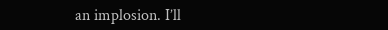an implosion. I’ll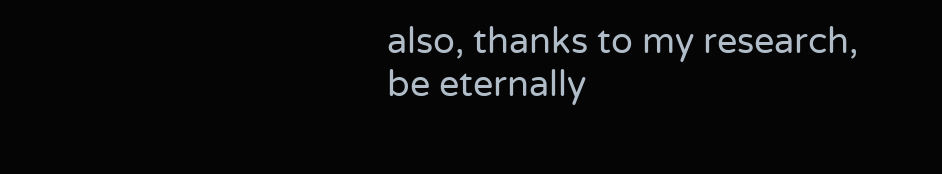also, thanks to my research, be eternally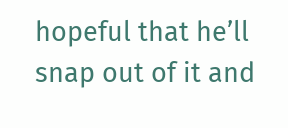hopeful that he’ll snap out of it and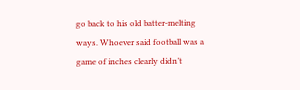go back to his old batter-melting ways. Whoever said football was a game of inches clearly didn’t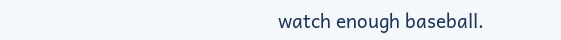watch enough baseball.